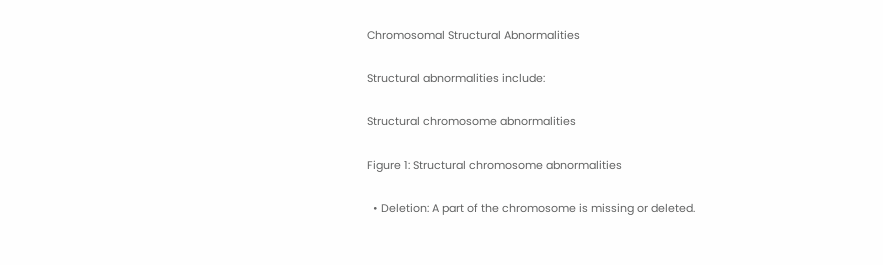Chromosomal Structural Abnormalities

Structural abnormalities include:

Structural chromosome abnormalities

Figure 1: Structural chromosome abnormalities

  • Deletion: A part of the chromosome is missing or deleted.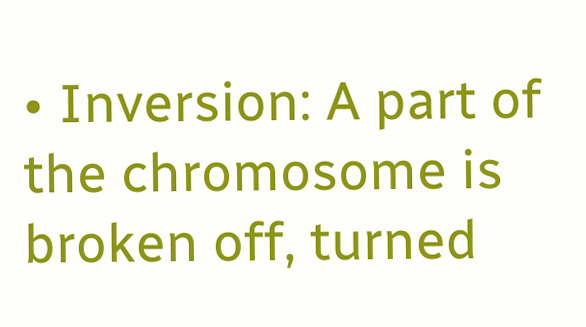• Inversion: A part of the chromosome is broken off, turned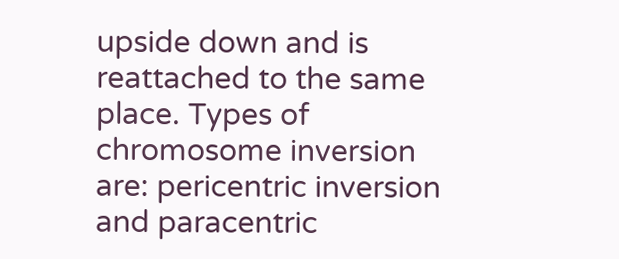upside down and is reattached to the same place. Types of chromosome inversion are: pericentric inversion and paracentric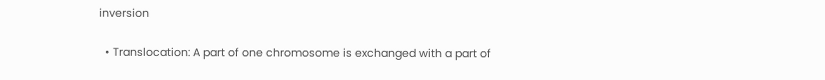inversion

  • Translocation: A part of one chromosome is exchanged with a part of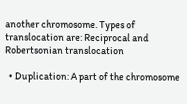another chromosome. Types of translocation are: Reciprocal and Robertsonian translocation

  • Duplication: A part of the chromosome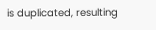is duplicated, resulting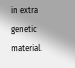in extra genetic material.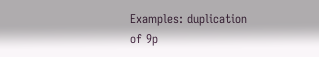Examples: duplication of 9p